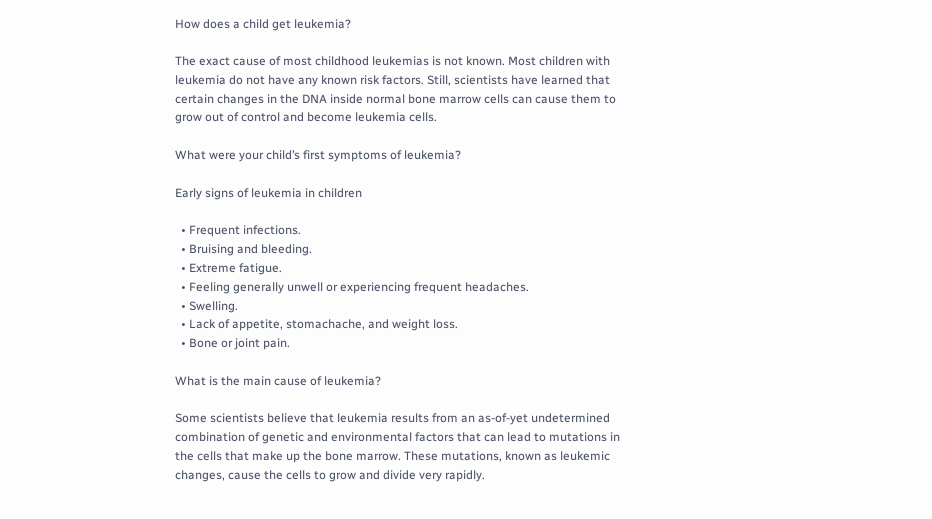How does a child get leukemia?

The exact cause of most childhood leukemias is not known. Most children with leukemia do not have any known risk factors. Still, scientists have learned that certain changes in the DNA inside normal bone marrow cells can cause them to grow out of control and become leukemia cells.

What were your child’s first symptoms of leukemia?

Early signs of leukemia in children

  • Frequent infections.
  • Bruising and bleeding.
  • Extreme fatigue.
  • Feeling generally unwell or experiencing frequent headaches.
  • Swelling.
  • Lack of appetite, stomachache, and weight loss.
  • Bone or joint pain.

What is the main cause of leukemia?

Some scientists believe that leukemia results from an as-of-yet undetermined combination of genetic and environmental factors that can lead to mutations in the cells that make up the bone marrow. These mutations, known as leukemic changes, cause the cells to grow and divide very rapidly.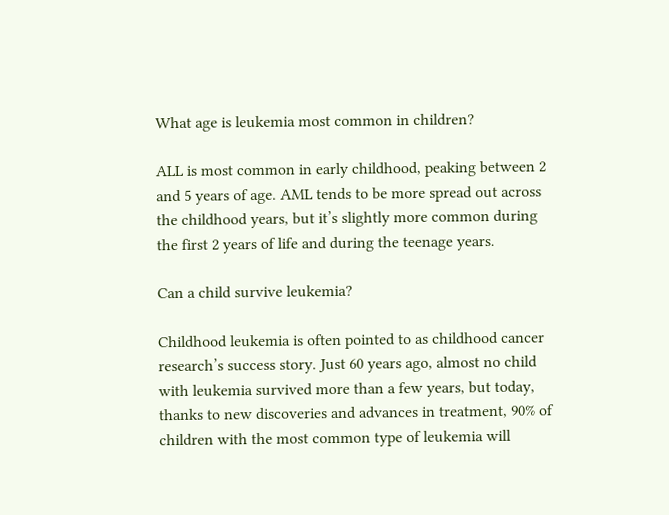What age is leukemia most common in children?

ALL is most common in early childhood, peaking between 2 and 5 years of age. AML tends to be more spread out across the childhood years, but it’s slightly more common during the first 2 years of life and during the teenage years.

Can a child survive leukemia?

Childhood leukemia is often pointed to as childhood cancer research’s success story. Just 60 years ago, almost no child with leukemia survived more than a few years, but today, thanks to new discoveries and advances in treatment, 90% of children with the most common type of leukemia will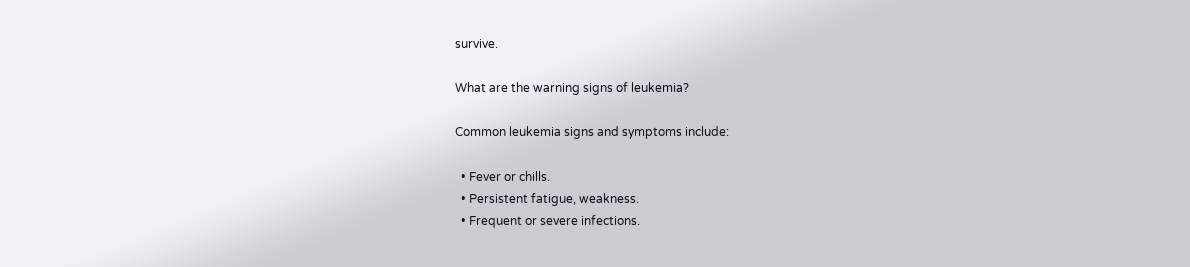survive.

What are the warning signs of leukemia?

Common leukemia signs and symptoms include:

  • Fever or chills.
  • Persistent fatigue, weakness.
  • Frequent or severe infections.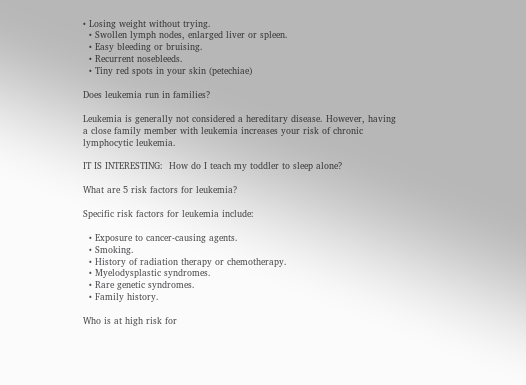• Losing weight without trying.
  • Swollen lymph nodes, enlarged liver or spleen.
  • Easy bleeding or bruising.
  • Recurrent nosebleeds.
  • Tiny red spots in your skin (petechiae)

Does leukemia run in families?

Leukemia is generally not considered a hereditary disease. However, having a close family member with leukemia increases your risk of chronic lymphocytic leukemia.

IT IS INTERESTING:  How do I teach my toddler to sleep alone?

What are 5 risk factors for leukemia?

Specific risk factors for leukemia include:

  • Exposure to cancer-causing agents.
  • Smoking.
  • History of radiation therapy or chemotherapy.
  • Myelodysplastic syndromes.
  • Rare genetic syndromes.
  • Family history.

Who is at high risk for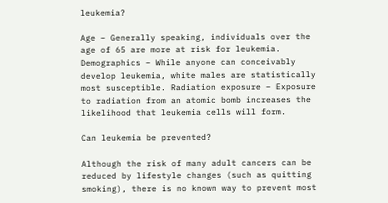leukemia?

Age – Generally speaking, individuals over the age of 65 are more at risk for leukemia. Demographics – While anyone can conceivably develop leukemia, white males are statistically most susceptible. Radiation exposure – Exposure to radiation from an atomic bomb increases the likelihood that leukemia cells will form.

Can leukemia be prevented?

Although the risk of many adult cancers can be reduced by lifestyle changes (such as quitting smoking), there is no known way to prevent most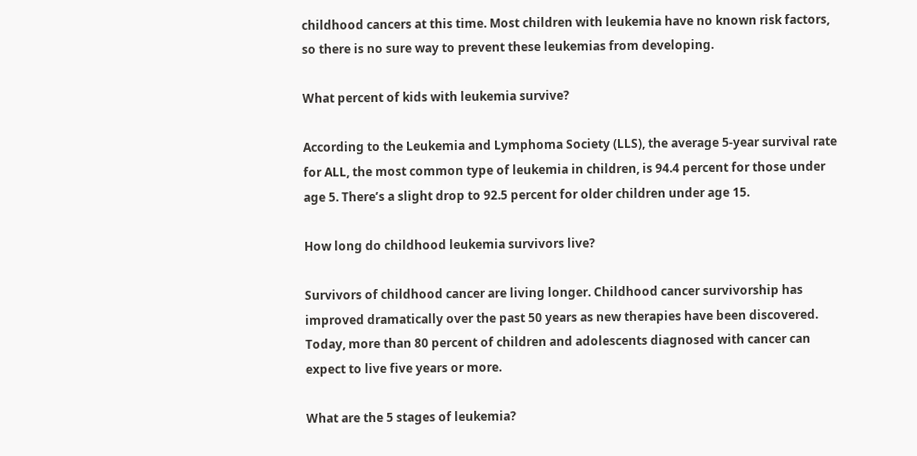childhood cancers at this time. Most children with leukemia have no known risk factors, so there is no sure way to prevent these leukemias from developing.

What percent of kids with leukemia survive?

According to the Leukemia and Lymphoma Society (LLS), the average 5-year survival rate for ALL, the most common type of leukemia in children, is 94.4 percent for those under age 5. There’s a slight drop to 92.5 percent for older children under age 15.

How long do childhood leukemia survivors live?

Survivors of childhood cancer are living longer. Childhood cancer survivorship has improved dramatically over the past 50 years as new therapies have been discovered. Today, more than 80 percent of children and adolescents diagnosed with cancer can expect to live five years or more.

What are the 5 stages of leukemia?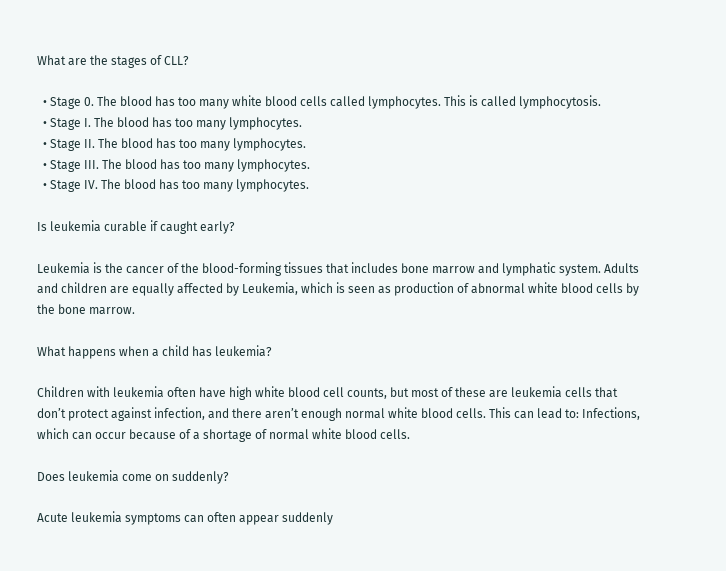What are the stages of CLL?

  • Stage 0. The blood has too many white blood cells called lymphocytes. This is called lymphocytosis.
  • Stage I. The blood has too many lymphocytes.
  • Stage II. The blood has too many lymphocytes.
  • Stage III. The blood has too many lymphocytes.
  • Stage IV. The blood has too many lymphocytes.

Is leukemia curable if caught early?

Leukemia is the cancer of the blood-forming tissues that includes bone marrow and lymphatic system. Adults and children are equally affected by Leukemia, which is seen as production of abnormal white blood cells by the bone marrow.

What happens when a child has leukemia?

Children with leukemia often have high white blood cell counts, but most of these are leukemia cells that don’t protect against infection, and there aren’t enough normal white blood cells. This can lead to: Infections, which can occur because of a shortage of normal white blood cells.

Does leukemia come on suddenly?

Acute leukemia symptoms can often appear suddenly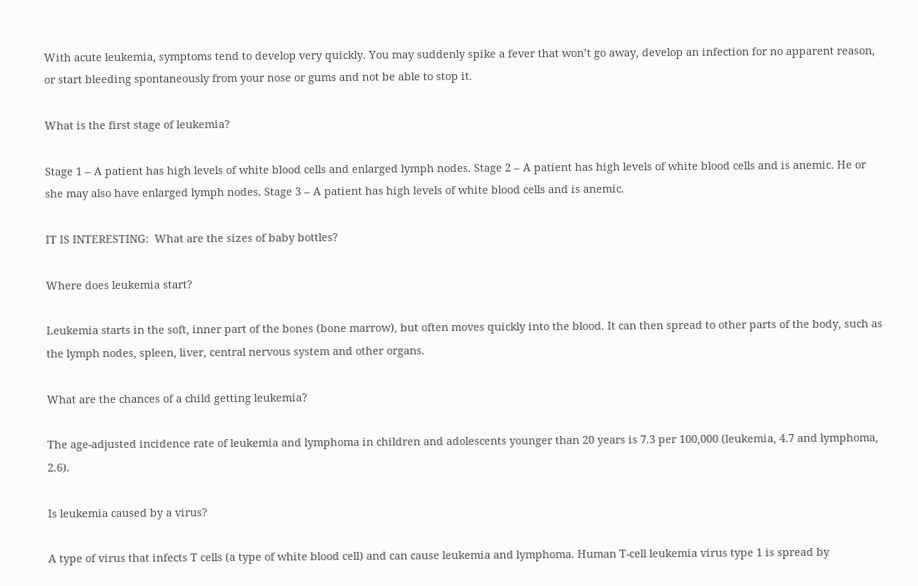With acute leukemia, symptoms tend to develop very quickly. You may suddenly spike a fever that won’t go away, develop an infection for no apparent reason, or start bleeding spontaneously from your nose or gums and not be able to stop it.

What is the first stage of leukemia?

Stage 1 – A patient has high levels of white blood cells and enlarged lymph nodes. Stage 2 – A patient has high levels of white blood cells and is anemic. He or she may also have enlarged lymph nodes. Stage 3 – A patient has high levels of white blood cells and is anemic.

IT IS INTERESTING:  What are the sizes of baby bottles?

Where does leukemia start?

Leukemia starts in the soft, inner part of the bones (bone marrow), but often moves quickly into the blood. It can then spread to other parts of the body, such as the lymph nodes, spleen, liver, central nervous system and other organs.

What are the chances of a child getting leukemia?

The age-adjusted incidence rate of leukemia and lymphoma in children and adolescents younger than 20 years is 7.3 per 100,000 (leukemia, 4.7 and lymphoma, 2.6).

Is leukemia caused by a virus?

A type of virus that infects T cells (a type of white blood cell) and can cause leukemia and lymphoma. Human T-cell leukemia virus type 1 is spread by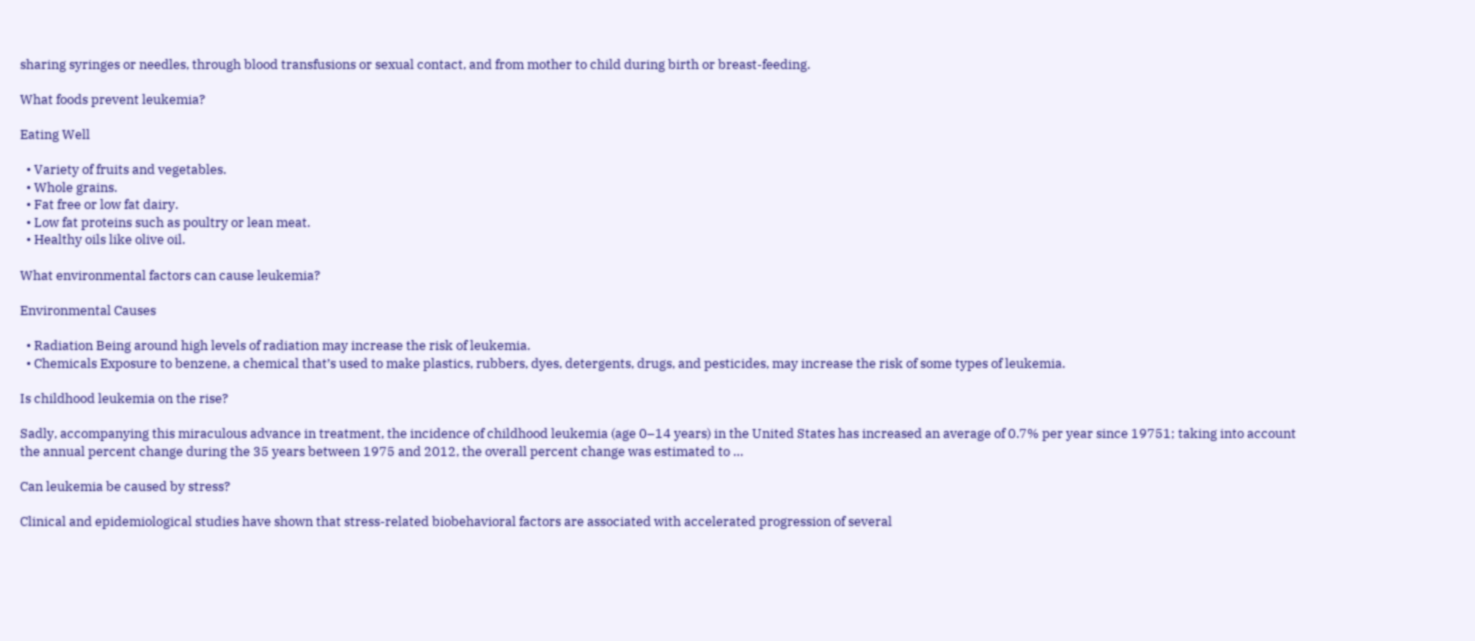sharing syringes or needles, through blood transfusions or sexual contact, and from mother to child during birth or breast-feeding.

What foods prevent leukemia?

Eating Well

  • Variety of fruits and vegetables.
  • Whole grains.
  • Fat free or low fat dairy.
  • Low fat proteins such as poultry or lean meat.
  • Healthy oils like olive oil.

What environmental factors can cause leukemia?

Environmental Causes

  • Radiation Being around high levels of radiation may increase the risk of leukemia.
  • Chemicals Exposure to benzene, a chemical that’s used to make plastics, rubbers, dyes, detergents, drugs, and pesticides, may increase the risk of some types of leukemia.

Is childhood leukemia on the rise?

Sadly, accompanying this miraculous advance in treatment, the incidence of childhood leukemia (age 0–14 years) in the United States has increased an average of 0.7% per year since 19751; taking into account the annual percent change during the 35 years between 1975 and 2012, the overall percent change was estimated to …

Can leukemia be caused by stress?

Clinical and epidemiological studies have shown that stress-related biobehavioral factors are associated with accelerated progression of several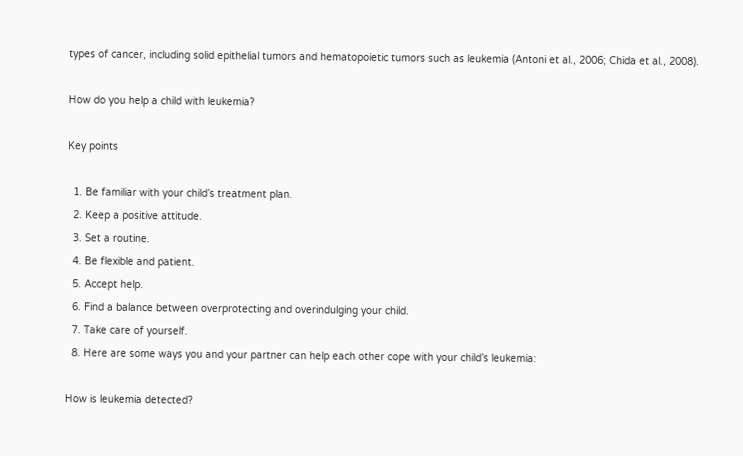types of cancer, including solid epithelial tumors and hematopoietic tumors such as leukemia (Antoni et al., 2006; Chida et al., 2008).

How do you help a child with leukemia?

Key points

  1. Be familiar with your child’s treatment plan.
  2. Keep a positive attitude.
  3. Set a routine.
  4. Be flexible and patient.
  5. Accept help.
  6. Find a balance between overprotecting and overindulging your child.
  7. Take care of yourself.
  8. Here are some ways you and your partner can help each other cope with your child’s leukemia:

How is leukemia detected?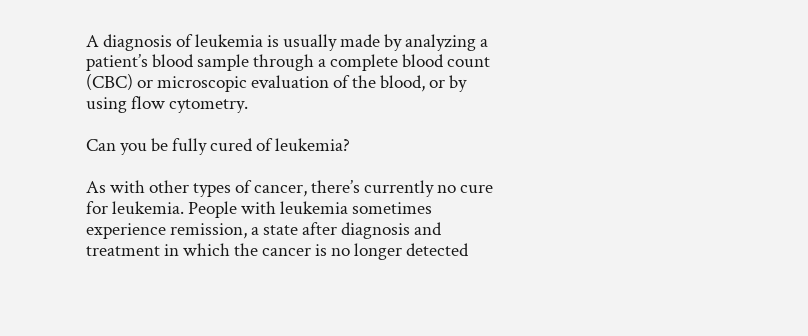A diagnosis of leukemia is usually made by analyzing a patient’s blood sample through a complete blood count (CBC) or microscopic evaluation of the blood, or by using flow cytometry.

Can you be fully cured of leukemia?

As with other types of cancer, there’s currently no cure for leukemia. People with leukemia sometimes experience remission, a state after diagnosis and treatment in which the cancer is no longer detected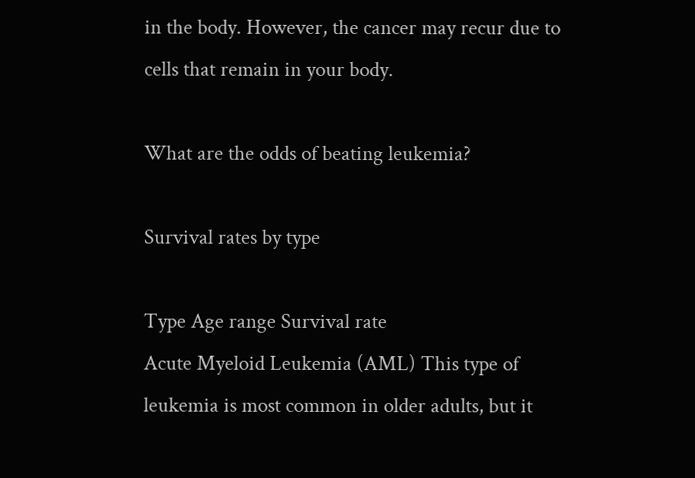in the body. However, the cancer may recur due to cells that remain in your body.

What are the odds of beating leukemia?

Survival rates by type

Type Age range Survival rate
Acute Myeloid Leukemia (AML) This type of leukemia is most common in older adults, but it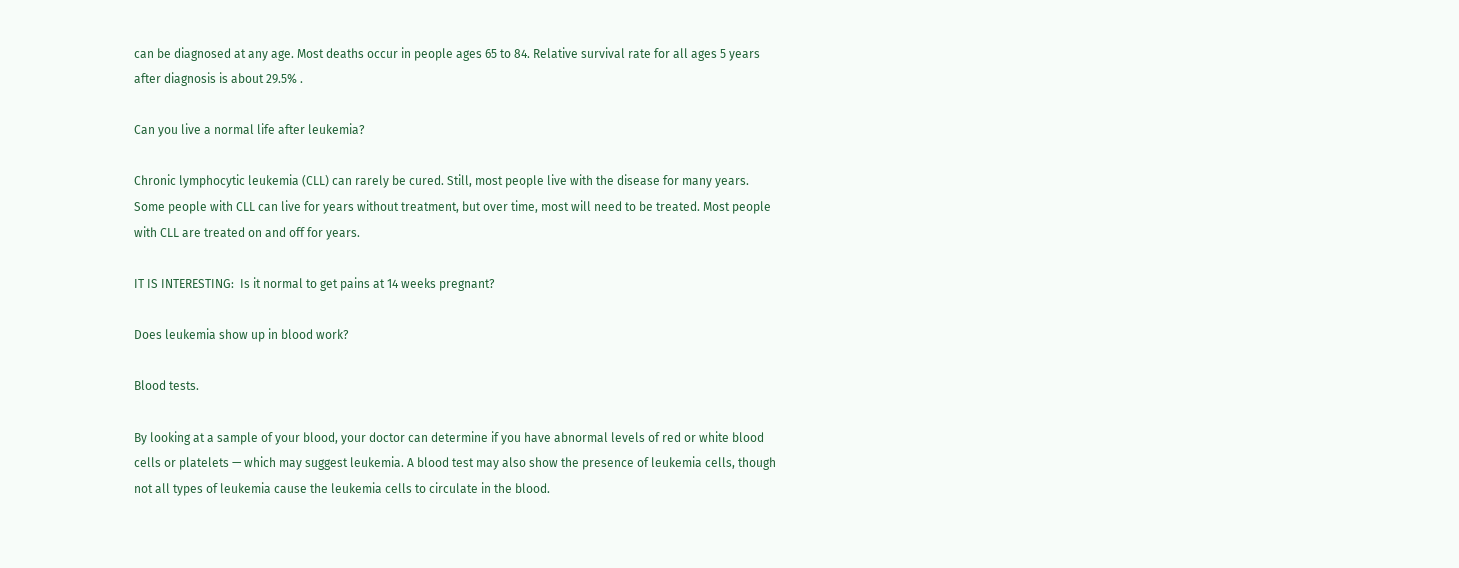can be diagnosed at any age. Most deaths occur in people ages 65 to 84. Relative survival rate for all ages 5 years after diagnosis is about 29.5% .

Can you live a normal life after leukemia?

Chronic lymphocytic leukemia (CLL) can rarely be cured. Still, most people live with the disease for many years. Some people with CLL can live for years without treatment, but over time, most will need to be treated. Most people with CLL are treated on and off for years.

IT IS INTERESTING:  Is it normal to get pains at 14 weeks pregnant?

Does leukemia show up in blood work?

Blood tests.

By looking at a sample of your blood, your doctor can determine if you have abnormal levels of red or white blood cells or platelets — which may suggest leukemia. A blood test may also show the presence of leukemia cells, though not all types of leukemia cause the leukemia cells to circulate in the blood.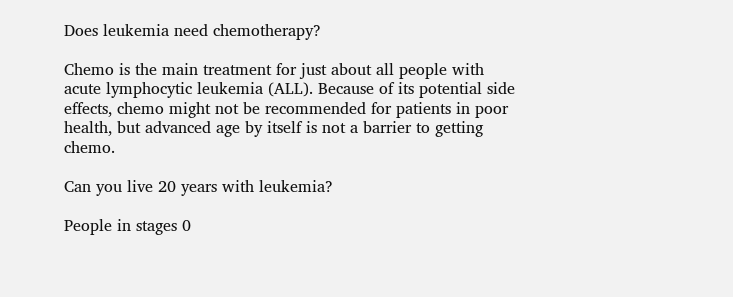Does leukemia need chemotherapy?

Chemo is the main treatment for just about all people with acute lymphocytic leukemia (ALL). Because of its potential side effects, chemo might not be recommended for patients in poor health, but advanced age by itself is not a barrier to getting chemo.

Can you live 20 years with leukemia?

People in stages 0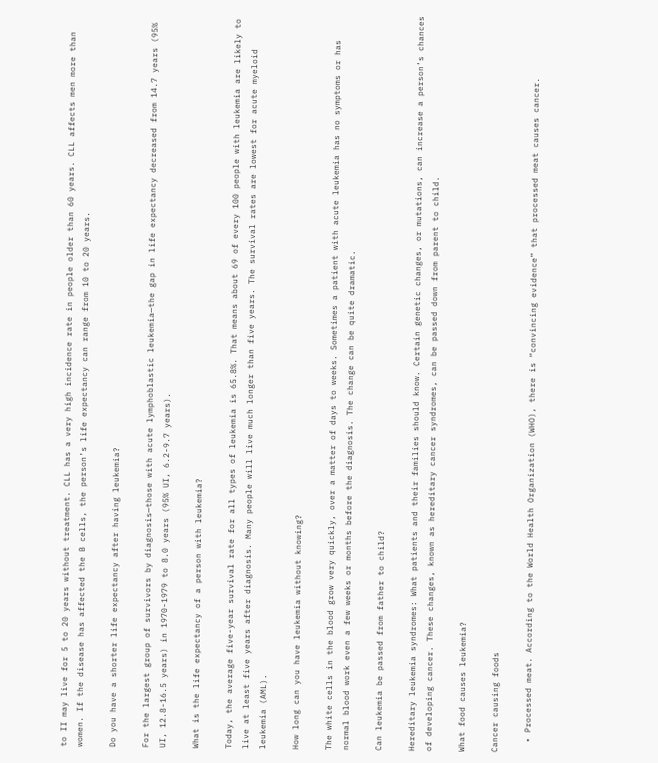to II may live for 5 to 20 years without treatment. CLL has a very high incidence rate in people older than 60 years. CLL affects men more than women. If the disease has affected the B cells, the person’s life expectancy can range from 10 to 20 years.

Do you have a shorter life expectancy after having leukemia?

For the largest group of survivors by diagnosis—those with acute lymphoblastic leukemia—the gap in life expectancy decreased from 14.7 years (95% UI, 12.8-16.5 years) in 1970-1979 to 8.0 years (95% UI, 6.2-9.7 years).

What is the life expectancy of a person with leukemia?

Today, the average five-year survival rate for all types of leukemia is 65.8%. That means about 69 of every 100 people with leukemia are likely to live at least five years after diagnosis. Many people will live much longer than five years. The survival rates are lowest for acute myeloid leukemia (AML).

How long can you have leukemia without knowing?

The white cells in the blood grow very quickly, over a matter of days to weeks. Sometimes a patient with acute leukemia has no symptoms or has normal blood work even a few weeks or months before the diagnosis. The change can be quite dramatic.

Can leukemia be passed from father to child?

Hereditary leukemia syndromes: What patients and their families should know. Certain genetic changes, or mutations, can increase a person’s chances of developing cancer. These changes, known as hereditary cancer syndromes, can be passed down from parent to child.

What food causes leukemia?

Cancer causing foods

  • Processed meat. According to the World Health Organization (WHO), there is “convincing evidence” that processed meat causes cancer.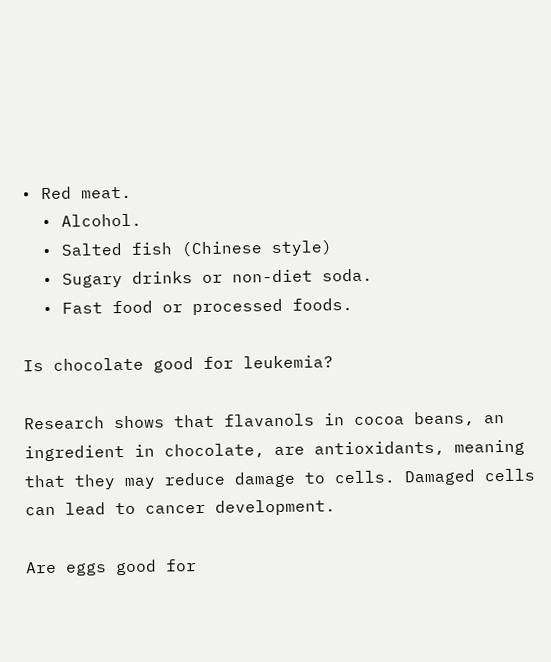• Red meat.
  • Alcohol.
  • Salted fish (Chinese style)
  • Sugary drinks or non-diet soda.
  • Fast food or processed foods.

Is chocolate good for leukemia?

Research shows that flavanols in cocoa beans, an ingredient in chocolate, are antioxidants, meaning that they may reduce damage to cells. Damaged cells can lead to cancer development.

Are eggs good for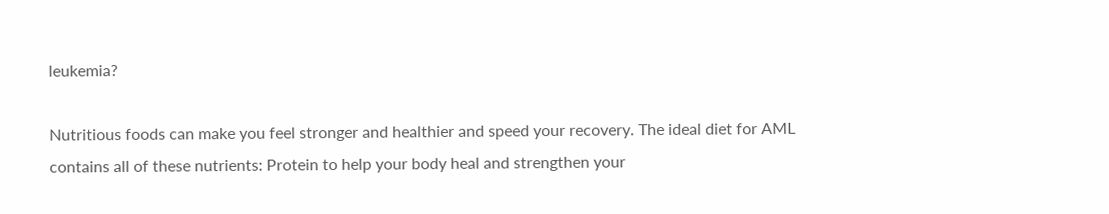leukemia?

Nutritious foods can make you feel stronger and healthier and speed your recovery. The ideal diet for AML contains all of these nutrients: Protein to help your body heal and strengthen your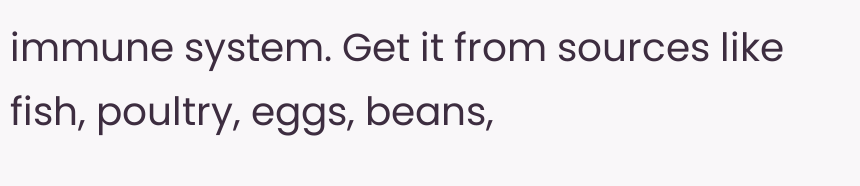immune system. Get it from sources like fish, poultry, eggs, beans,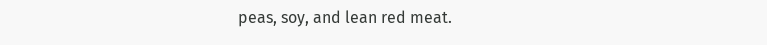peas, soy, and lean red meat.